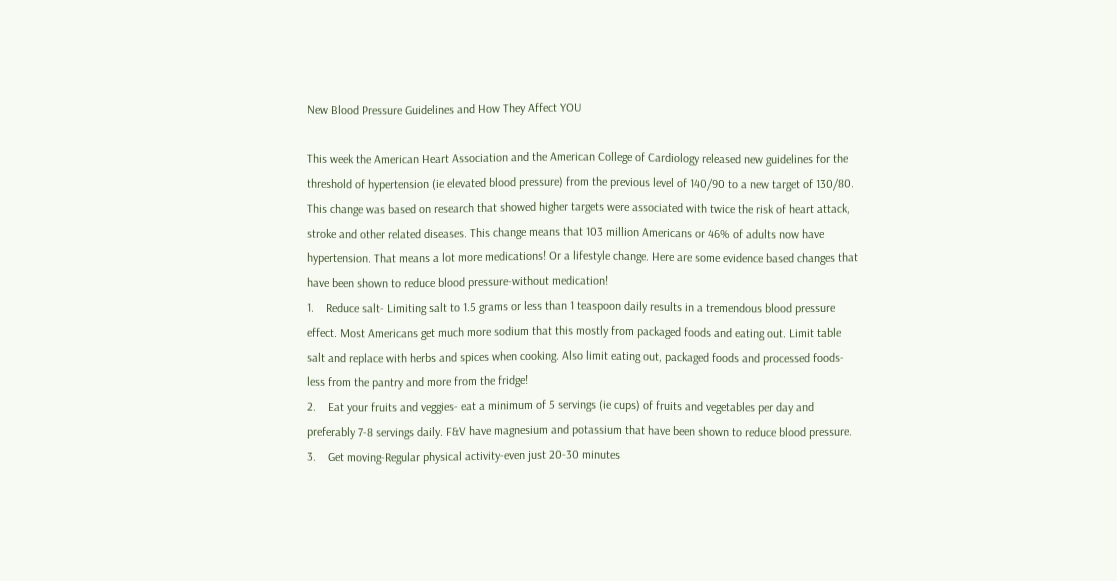New Blood Pressure Guidelines and How They Affect YOU

This week the American Heart Association and the American College of Cardiology released new guidelines for the threshold of hypertension (ie elevated blood pressure) from the previous level of 140/90 to a new target of 130/80. This change was based on research that showed higher targets were associated with twice the risk of heart attack, stroke and other related diseases. This change means that 103 million Americans or 46% of adults now have hypertension. That means a lot more medications! Or a lifestyle change. Here are some evidence based changes that have been shown to reduce blood pressure-without medication!
1.    Reduce salt- Limiting salt to 1.5 grams or less than 1 teaspoon daily results in a tremendous blood pressure effect. Most Americans get much more sodium that this mostly from packaged foods and eating out. Limit table salt and replace with herbs and spices when cooking. Also limit eating out, packaged foods and processed foods-less from the pantry and more from the fridge!
2.    Eat your fruits and veggies- eat a minimum of 5 servings (ie cups) of fruits and vegetables per day and preferably 7-8 servings daily. F&V have magnesium and potassium that have been shown to reduce blood pressure.
3.    Get moving-Regular physical activity-even just 20-30 minutes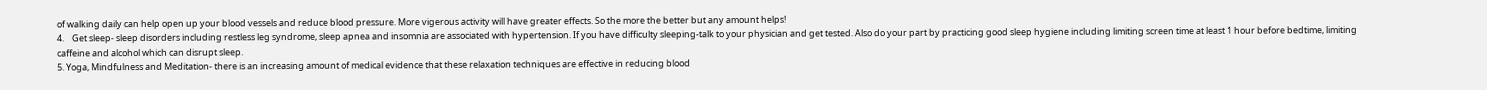of walking daily can help open up your blood vessels and reduce blood pressure. More vigerous activity will have greater effects. So the more the better but any amount helps!
4.    Get sleep- sleep disorders including restless leg syndrome, sleep apnea and insomnia are associated with hypertension. If you have difficulty sleeping-talk to your physician and get tested. Also do your part by practicing good sleep hygiene including limiting screen time at least 1 hour before bedtime, limiting caffeine and alcohol which can disrupt sleep.
5. Yoga, Mindfulness and Meditation- there is an increasing amount of medical evidence that these relaxation techniques are effective in reducing blood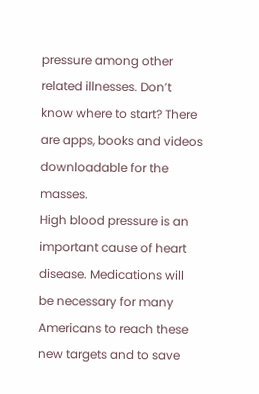pressure among other related illnesses. Don’t know where to start? There are apps, books and videos downloadable for the masses.
High blood pressure is an important cause of heart disease. Medications will be necessary for many Americans to reach these new targets and to save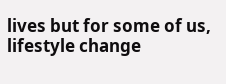lives but for some of us, lifestyle change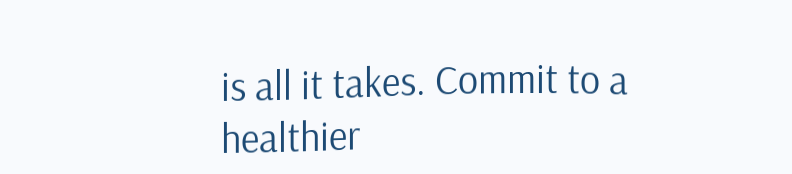is all it takes. Commit to a healthier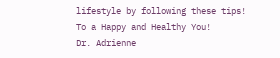lifestyle by following these tips!
To a Happy and Healthy You!
Dr. Adrienne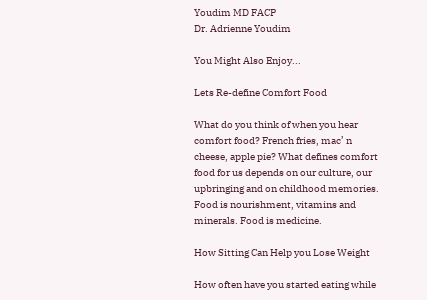Youdim MD FACP
Dr. Adrienne Youdim

You Might Also Enjoy...

Lets Re-define Comfort Food

What do you think of when you hear comfort food? French fries, mac’ n cheese, apple pie? What defines comfort food for us depends on our culture, our upbringing and on childhood memories. Food is nourishment, vitamins and minerals. Food is medicine.

How Sitting Can Help you Lose Weight

How often have you started eating while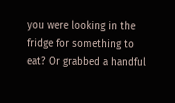you were looking in the fridge for something to eat? Or grabbed a handful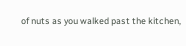of nuts as you walked past the kitchen,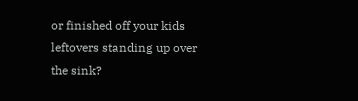or finished off your kids leftovers standing up over the sink?